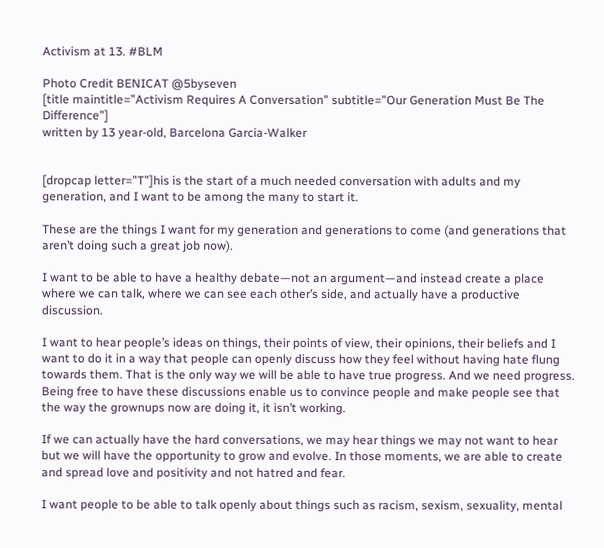Activism at 13. #BLM

Photo Credit BENICAT @5byseven
[title maintitle=”Activism Requires A Conversation” subtitle=”Our Generation Must Be The Difference”]
written by 13 year-old, Barcelona Garcia-Walker


[dropcap letter=”T”]his is the start of a much needed conversation with adults and my generation, and I want to be among the many to start it.

These are the things I want for my generation and generations to come (and generations that aren’t doing such a great job now).

I want to be able to have a healthy debate—not an argument—and instead create a place where we can talk, where we can see each other’s side, and actually have a productive discussion.

I want to hear people’s ideas on things, their points of view, their opinions, their beliefs and I want to do it in a way that people can openly discuss how they feel without having hate flung towards them. That is the only way we will be able to have true progress. And we need progress. Being free to have these discussions enable us to convince people and make people see that the way the grownups now are doing it, it isn’t working.

If we can actually have the hard conversations, we may hear things we may not want to hear but we will have the opportunity to grow and evolve. In those moments, we are able to create and spread love and positivity and not hatred and fear.

I want people to be able to talk openly about things such as racism, sexism, sexuality, mental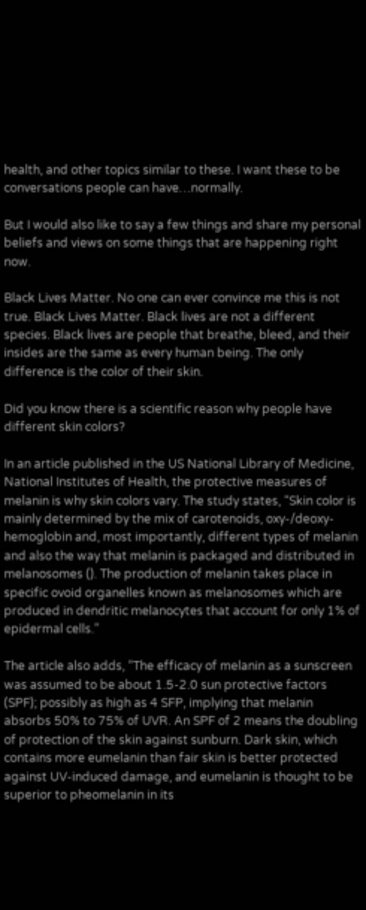health, and other topics similar to these. I want these to be conversations people can have…normally.

But I would also like to say a few things and share my personal beliefs and views on some things that are happening right now.

Black Lives Matter. No one can ever convince me this is not true. Black Lives Matter. Black lives are not a different species. Black lives are people that breathe, bleed, and their insides are the same as every human being. The only difference is the color of their skin.

Did you know there is a scientific reason why people have different skin colors?

In an article published in the US National Library of Medicine, National Institutes of Health, the protective measures of melanin is why skin colors vary. The study states, “Skin color is mainly determined by the mix of carotenoids, oxy-/deoxy-hemoglobin and, most importantly, different types of melanin and also the way that melanin is packaged and distributed in melanosomes (). The production of melanin takes place in specific ovoid organelles known as melanosomes which are produced in dendritic melanocytes that account for only 1% of epidermal cells.”

The article also adds, “The efficacy of melanin as a sunscreen was assumed to be about 1.5-2.0 sun protective factors (SPF); possibly as high as 4 SFP, implying that melanin absorbs 50% to 75% of UVR. An SPF of 2 means the doubling of protection of the skin against sunburn. Dark skin, which contains more eumelanin than fair skin is better protected against UV-induced damage, and eumelanin is thought to be superior to pheomelanin in its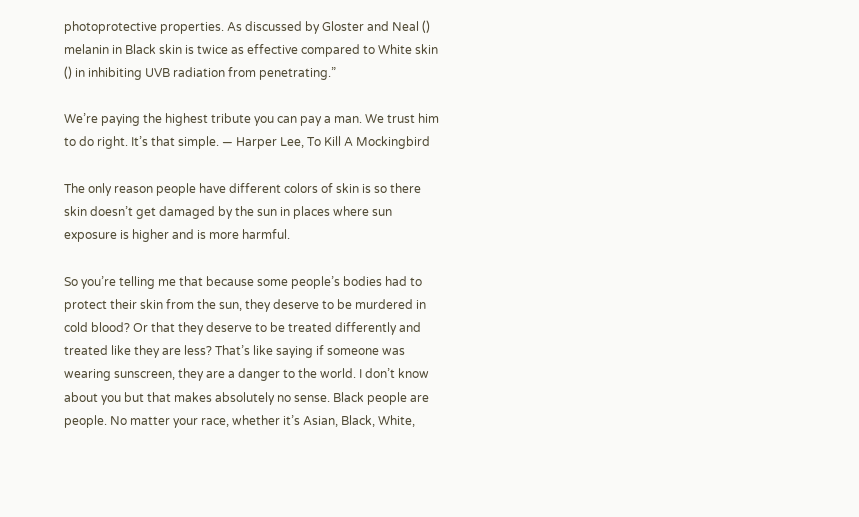photoprotective properties. As discussed by Gloster and Neal () melanin in Black skin is twice as effective compared to White skin () in inhibiting UVB radiation from penetrating.”

We’re paying the highest tribute you can pay a man. We trust him to do right. It’s that simple. — Harper Lee, To Kill A Mockingbird

The only reason people have different colors of skin is so there skin doesn’t get damaged by the sun in places where sun exposure is higher and is more harmful.

So you’re telling me that because some people’s bodies had to protect their skin from the sun, they deserve to be murdered in cold blood? Or that they deserve to be treated differently and treated like they are less? That’s like saying if someone was wearing sunscreen, they are a danger to the world. I don’t know about you but that makes absolutely no sense. Black people are people. No matter your race, whether it’s Asian, Black, White,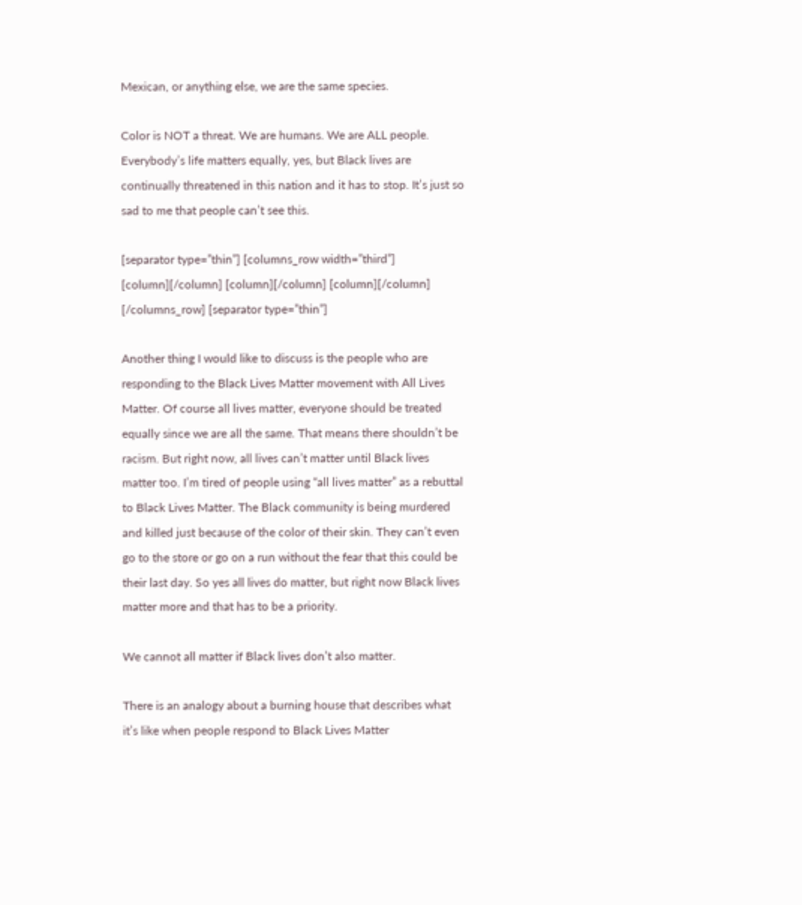Mexican, or anything else, we are the same species.

Color is NOT a threat. We are humans. We are ALL people. Everybody’s life matters equally, yes, but Black lives are continually threatened in this nation and it has to stop. It’s just so sad to me that people can’t see this.

[separator type=”thin”] [columns_row width=”third”] [column][/column] [column][/column] [column][/column] [/columns_row] [separator type=”thin”]

Another thing I would like to discuss is the people who are responding to the Black Lives Matter movement with All Lives Matter. Of course all lives matter, everyone should be treated equally since we are all the same. That means there shouldn’t be racism. But right now, all lives can’t matter until Black lives matter too. I’m tired of people using “all lives matter” as a rebuttal to Black Lives Matter. The Black community is being murdered and killed just because of the color of their skin. They can’t even go to the store or go on a run without the fear that this could be their last day. So yes all lives do matter, but right now Black lives matter more and that has to be a priority.

We cannot all matter if Black lives don’t also matter.

There is an analogy about a burning house that describes what it’s like when people respond to Black Lives Matter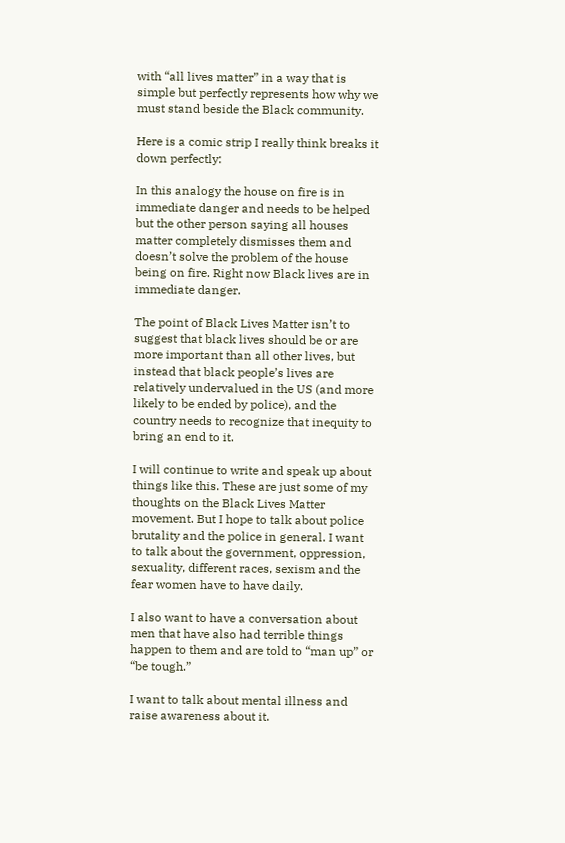with “all lives matter” in a way that is simple but perfectly represents how why we must stand beside the Black community.

Here is a comic strip I really think breaks it down perfectly:

In this analogy the house on fire is in immediate danger and needs to be helped but the other person saying all houses matter completely dismisses them and doesn’t solve the problem of the house being on fire. Right now Black lives are in immediate danger.

The point of Black Lives Matter isn’t to suggest that black lives should be or are more important than all other lives, but instead that black people’s lives are relatively undervalued in the US (and more likely to be ended by police), and the country needs to recognize that inequity to bring an end to it.

I will continue to write and speak up about things like this. These are just some of my thoughts on the Black Lives Matter movement. But I hope to talk about police brutality and the police in general. I want to talk about the government, oppression, sexuality, different races, sexism and the fear women have to have daily.

I also want to have a conversation about men that have also had terrible things happen to them and are told to “man up” or “be tough.”

I want to talk about mental illness and raise awareness about it.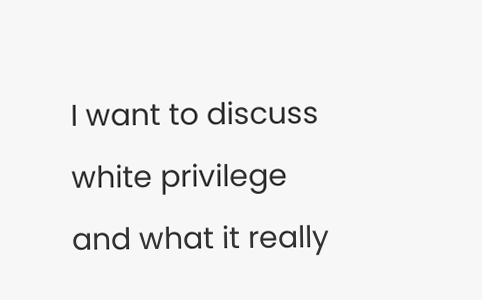I want to discuss white privilege and what it really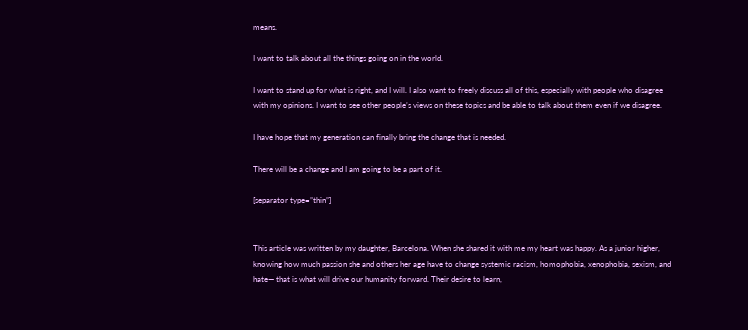means.

I want to talk about all the things going on in the world.

I want to stand up for what is right, and I will. I also want to freely discuss all of this, especially with people who disagree with my opinions. I want to see other people’s views on these topics and be able to talk about them even if we disagree.

I have hope that my generation can finally bring the change that is needed.

There will be a change and I am going to be a part of it.

[separator type=”thin”]


This article was written by my daughter, Barcelona. When she shared it with me my heart was happy. As a junior higher, knowing how much passion she and others her age have to change systemic racism, homophobia, xenophobia, sexism, and hate— that is what will drive our humanity forward. Their desire to learn,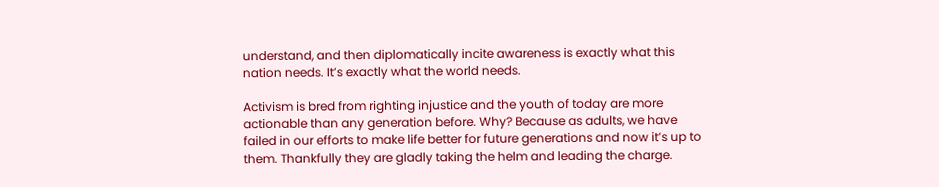understand, and then diplomatically incite awareness is exactly what this nation needs. It’s exactly what the world needs.

Activism is bred from righting injustice and the youth of today are more actionable than any generation before. Why? Because as adults, we have failed in our efforts to make life better for future generations and now it’s up to them. Thankfully they are gladly taking the helm and leading the charge.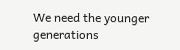We need the younger generations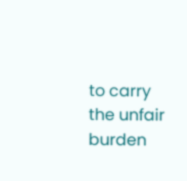to carry the unfair burden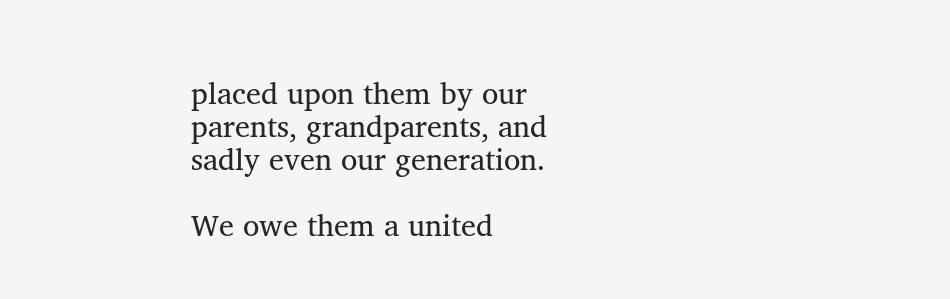placed upon them by our parents, grandparents, and sadly even our generation.

We owe them a united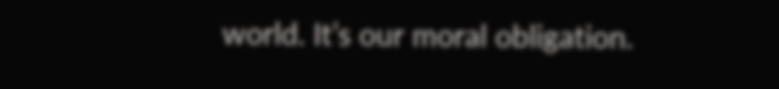world. It’s our moral obligation.